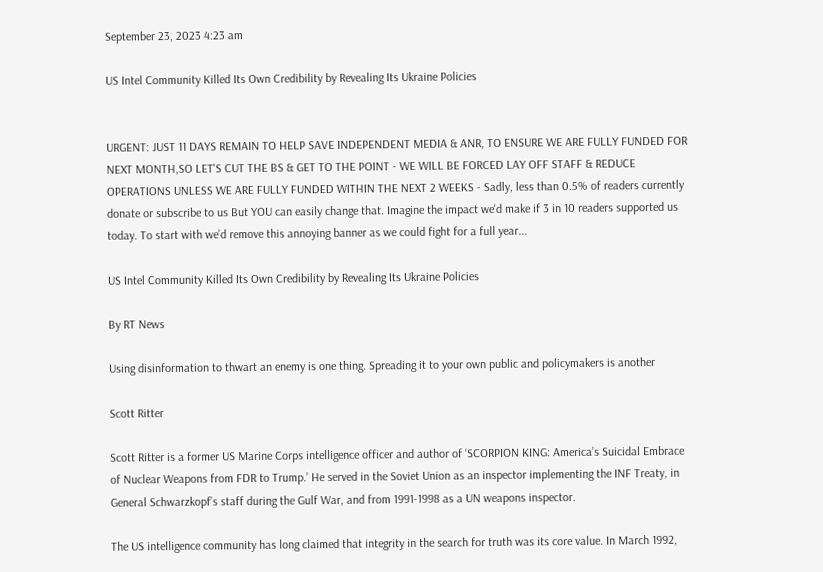September 23, 2023 4:23 am

US Intel Community Killed Its Own Credibility by Revealing Its Ukraine Policies


URGENT: JUST 11 DAYS REMAIN TO HELP SAVE INDEPENDENT MEDIA & ANR, TO ENSURE WE ARE FULLY FUNDED FOR NEXT MONTH,SO LET'S CUT THE BS & GET TO THE POINT - WE WILL BE FORCED LAY OFF STAFF & REDUCE OPERATIONS UNLESS WE ARE FULLY FUNDED WITHIN THE NEXT 2 WEEKS - Sadly, less than 0.5% of readers currently donate or subscribe to us But YOU can easily change that. Imagine the impact we'd make if 3 in 10 readers supported us today. To start with we’d remove this annoying banner as we could fight for a full year...

US Intel Community Killed Its Own Credibility by Revealing Its Ukraine Policies

By RT News

Using disinformation to thwart an enemy is one thing. Spreading it to your own public and policymakers is another

Scott Ritter

Scott Ritter is a former US Marine Corps intelligence officer and author of ‘SCORPION KING: America’s Suicidal Embrace of Nuclear Weapons from FDR to Trump.’ He served in the Soviet Union as an inspector implementing the INF Treaty, in General Schwarzkopf’s staff during the Gulf War, and from 1991-1998 as a UN weapons inspector.

The US intelligence community has long claimed that integrity in the search for truth was its core value. In March 1992,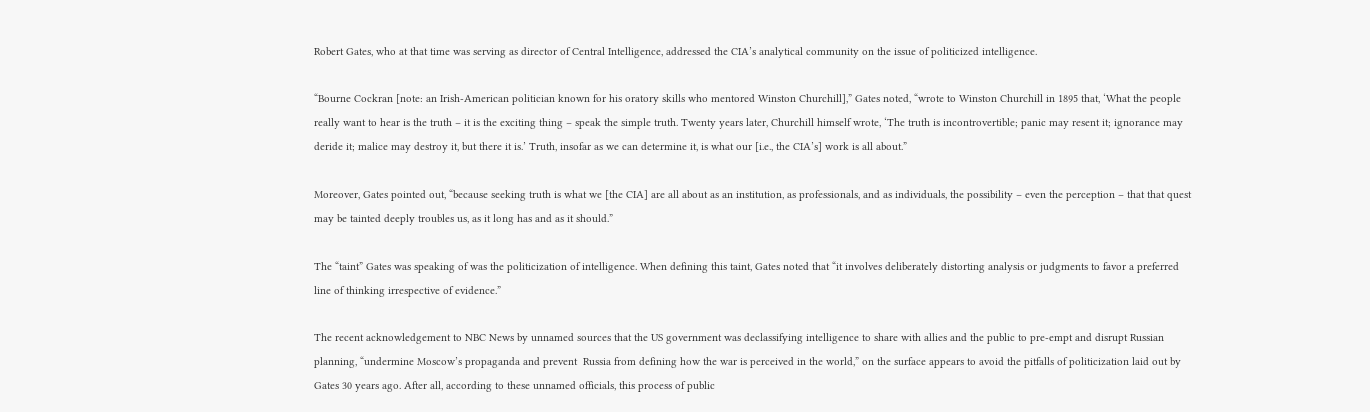Robert Gates, who at that time was serving as director of Central Intelligence, addressed the CIA’s analytical community on the issue of politicized intelligence.

“Bourne Cockran [note: an Irish-American politician known for his oratory skills who mentored Winston Churchill],” Gates noted, “wrote to Winston Churchill in 1895 that, ‘What the people really want to hear is the truth – it is the exciting thing – speak the simple truth. Twenty years later, Churchill himself wrote, ‘The truth is incontrovertible; panic may resent it; ignorance may deride it; malice may destroy it, but there it is.’ Truth, insofar as we can determine it, is what our [i.e., the CIA’s] work is all about.”

Moreover, Gates pointed out, “because seeking truth is what we [the CIA] are all about as an institution, as professionals, and as individuals, the possibility – even the perception – that that quest may be tainted deeply troubles us, as it long has and as it should.”

The “taint” Gates was speaking of was the politicization of intelligence. When defining this taint, Gates noted that “it involves deliberately distorting analysis or judgments to favor a preferred line of thinking irrespective of evidence.”

The recent acknowledgement to NBC News by unnamed sources that the US government was declassifying intelligence to share with allies and the public to pre-empt and disrupt Russian planning, “undermine Moscow’s propaganda and prevent  Russia from defining how the war is perceived in the world,” on the surface appears to avoid the pitfalls of politicization laid out by Gates 30 years ago. After all, according to these unnamed officials, this process of public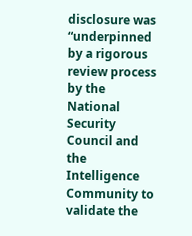disclosure was “underpinned by a rigorous review process by the National Security Council and the Intelligence Community to validate the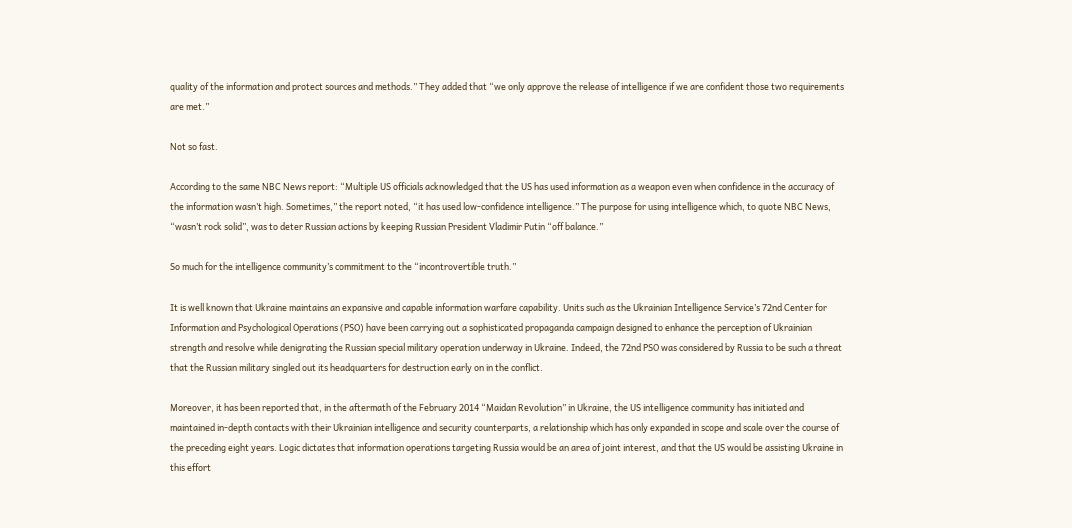quality of the information and protect sources and methods.” They added that “we only approve the release of intelligence if we are confident those two requirements are met.”

Not so fast.

According to the same NBC News report: “Multiple US officials acknowledged that the US has used information as a weapon even when confidence in the accuracy of the information wasn’t high. Sometimes,” the report noted, “it has used low-confidence intelligence.” The purpose for using intelligence which, to quote NBC News, “wasn’t rock solid”, was to deter Russian actions by keeping Russian President Vladimir Putin “off balance.”

So much for the intelligence community’s commitment to the “incontrovertible truth.”

It is well known that Ukraine maintains an expansive and capable information warfare capability. Units such as the Ukrainian Intelligence Service’s 72nd Center for Information and Psychological Operations (PSO) have been carrying out a sophisticated propaganda campaign designed to enhance the perception of Ukrainian strength and resolve while denigrating the Russian special military operation underway in Ukraine. Indeed, the 72nd PSO was considered by Russia to be such a threat that the Russian military singled out its headquarters for destruction early on in the conflict.

Moreover, it has been reported that, in the aftermath of the February 2014 “Maidan Revolution” in Ukraine, the US intelligence community has initiated and maintained in-depth contacts with their Ukrainian intelligence and security counterparts, a relationship which has only expanded in scope and scale over the course of the preceding eight years. Logic dictates that information operations targeting Russia would be an area of joint interest, and that the US would be assisting Ukraine in this effort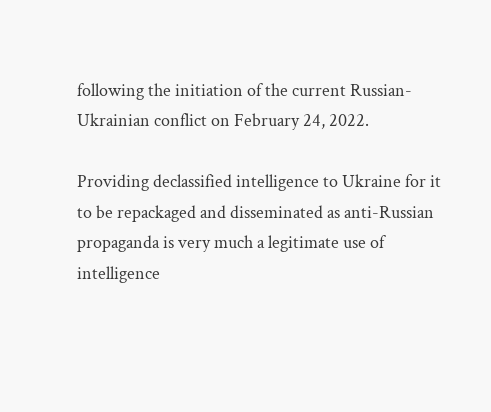following the initiation of the current Russian-Ukrainian conflict on February 24, 2022.

Providing declassified intelligence to Ukraine for it to be repackaged and disseminated as anti-Russian propaganda is very much a legitimate use of intelligence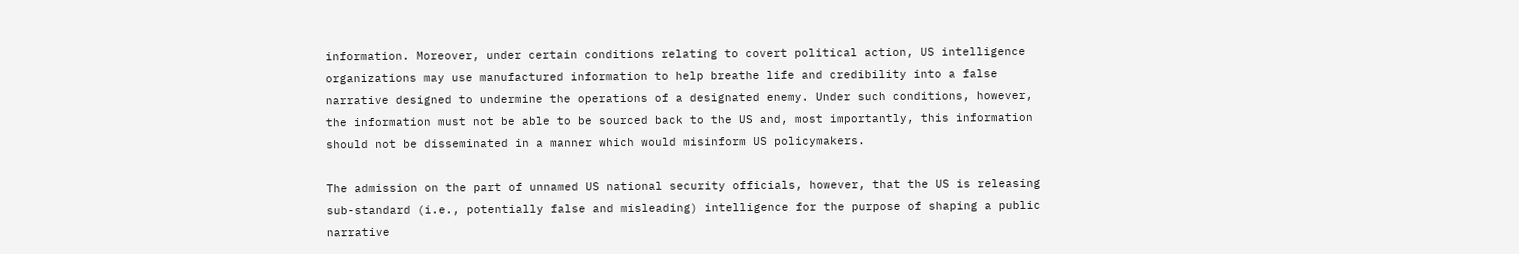information. Moreover, under certain conditions relating to covert political action, US intelligence organizations may use manufactured information to help breathe life and credibility into a false narrative designed to undermine the operations of a designated enemy. Under such conditions, however, the information must not be able to be sourced back to the US and, most importantly, this information should not be disseminated in a manner which would misinform US policymakers.

The admission on the part of unnamed US national security officials, however, that the US is releasing sub-standard (i.e., potentially false and misleading) intelligence for the purpose of shaping a public narrative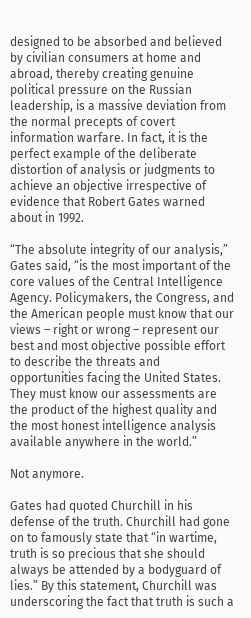designed to be absorbed and believed by civilian consumers at home and abroad, thereby creating genuine political pressure on the Russian leadership, is a massive deviation from the normal precepts of covert information warfare. In fact, it is the perfect example of the deliberate distortion of analysis or judgments to achieve an objective irrespective of evidence that Robert Gates warned about in 1992.

“The absolute integrity of our analysis,” Gates said, “is the most important of the core values of the Central Intelligence Agency. Policymakers, the Congress, and the American people must know that our views – right or wrong – represent our best and most objective possible effort to describe the threats and opportunities facing the United States. They must know our assessments are the product of the highest quality and the most honest intelligence analysis available anywhere in the world.”

Not anymore.

Gates had quoted Churchill in his defense of the truth. Churchill had gone on to famously state that “in wartime, truth is so precious that she should always be attended by a bodyguard of lies.” By this statement, Churchill was underscoring the fact that truth is such a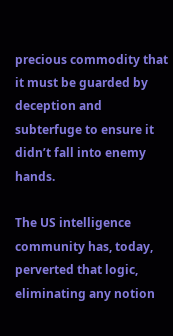precious commodity that it must be guarded by deception and subterfuge to ensure it didn’t fall into enemy hands.

The US intelligence community has, today, perverted that logic, eliminating any notion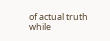of actual truth while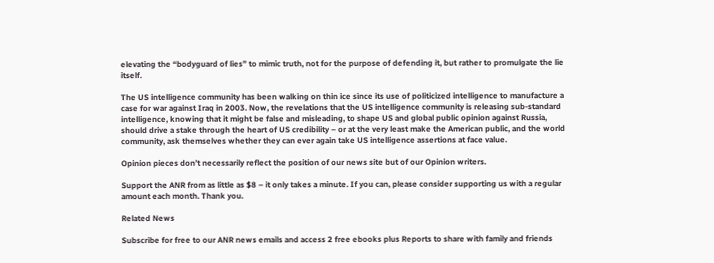elevating the “bodyguard of lies” to mimic truth, not for the purpose of defending it, but rather to promulgate the lie itself.

The US intelligence community has been walking on thin ice since its use of politicized intelligence to manufacture a case for war against Iraq in 2003. Now, the revelations that the US intelligence community is releasing sub-standard intelligence, knowing that it might be false and misleading, to shape US and global public opinion against Russia, should drive a stake through the heart of US credibility – or at the very least make the American public, and the world community, ask themselves whether they can ever again take US intelligence assertions at face value.

Opinion pieces don’t necessarily reflect the position of our news site but of our Opinion writers.

Support the ANR from as little as $8 – it only takes a minute. If you can, please consider supporting us with a regular amount each month. Thank you.

Related News

Subscribe for free to our ANR news emails and access 2 free ebooks plus Reports to share with family and friends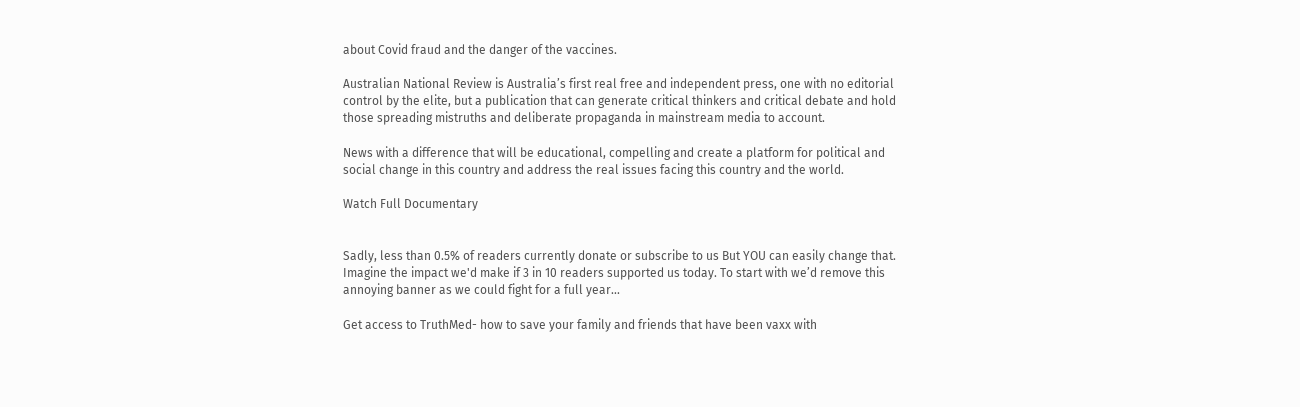about Covid fraud and the danger of the vaccines.

Australian National Review is Australia’s first real free and independent press, one with no editorial control by the elite, but a publication that can generate critical thinkers and critical debate and hold those spreading mistruths and deliberate propaganda in mainstream media to account.

News with a difference that will be educational, compelling and create a platform for political and social change in this country and address the real issues facing this country and the world.

Watch Full Documentary


Sadly, less than 0.5% of readers currently donate or subscribe to us But YOU can easily change that. Imagine the impact we'd make if 3 in 10 readers supported us today. To start with we’d remove this annoying banner as we could fight for a full year...

Get access to TruthMed- how to save your family and friends that have been vaxx with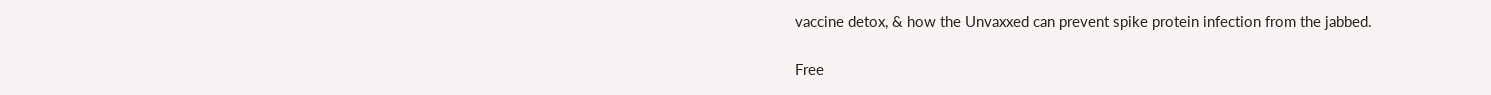vaccine detox, & how the Unvaxxed can prevent spike protein infection from the jabbed.

Free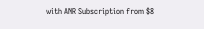with ANR Subscription from $8